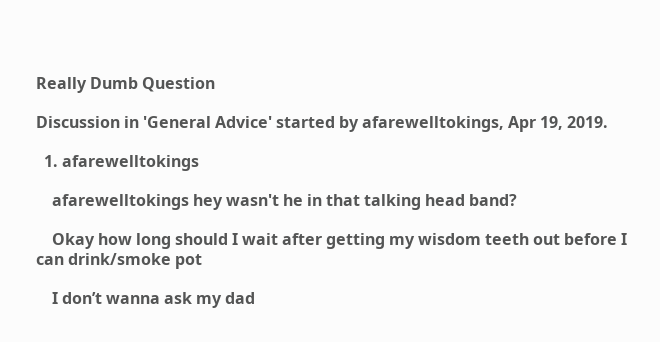Really Dumb Question

Discussion in 'General Advice' started by afarewelltokings, Apr 19, 2019.

  1. afarewelltokings

    afarewelltokings hey wasn't he in that talking head band?

    Okay how long should I wait after getting my wisdom teeth out before I can drink/smoke pot

    I don’t wanna ask my dad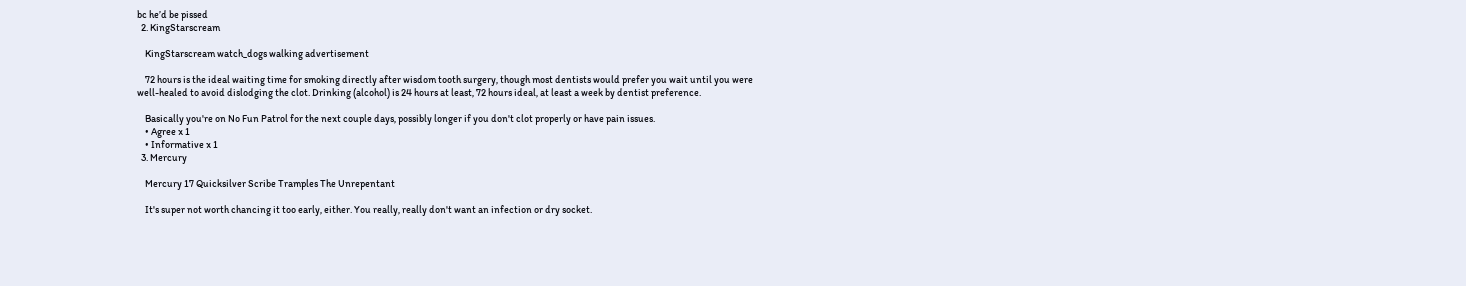bc he’d be pissed
  2. KingStarscream

    KingStarscream watch_dogs walking advertisement

    72 hours is the ideal waiting time for smoking directly after wisdom tooth surgery, though most dentists would prefer you wait until you were well-healed to avoid dislodging the clot. Drinking (alcohol) is 24 hours at least, 72 hours ideal, at least a week by dentist preference.

    Basically you're on No Fun Patrol for the next couple days, possibly longer if you don't clot properly or have pain issues.
    • Agree x 1
    • Informative x 1
  3. Mercury

    Mercury 17 Quicksilver Scribe Tramples The Unrepentant

    It's super not worth chancing it too early, either. You really, really don't want an infection or dry socket.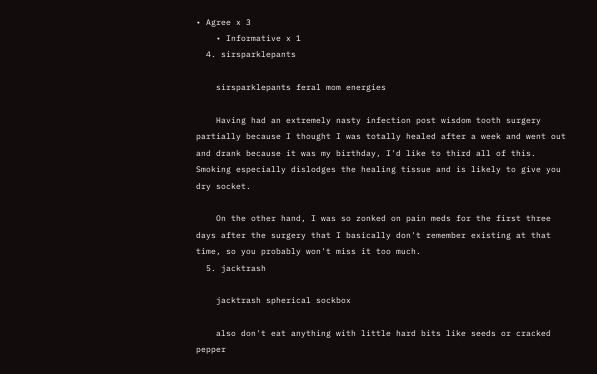• Agree x 3
    • Informative x 1
  4. sirsparklepants

    sirsparklepants feral mom energies

    Having had an extremely nasty infection post wisdom tooth surgery partially because I thought I was totally healed after a week and went out and drank because it was my birthday, I'd like to third all of this. Smoking especially dislodges the healing tissue and is likely to give you dry socket.

    On the other hand, I was so zonked on pain meds for the first three days after the surgery that I basically don't remember existing at that time, so you probably won't miss it too much.
  5. jacktrash

    jacktrash spherical sockbox

    also don't eat anything with little hard bits like seeds or cracked pepper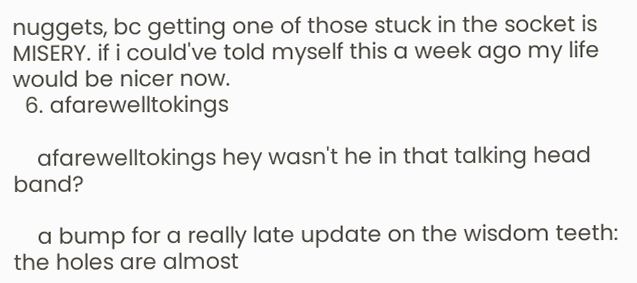nuggets, bc getting one of those stuck in the socket is MISERY. if i could've told myself this a week ago my life would be nicer now.
  6. afarewelltokings

    afarewelltokings hey wasn't he in that talking head band?

    a bump for a really late update on the wisdom teeth: the holes are almost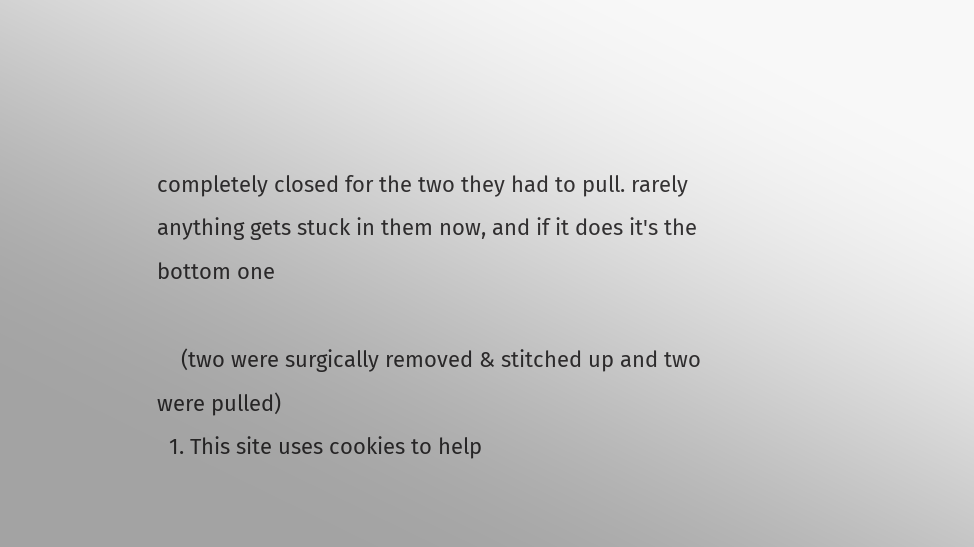completely closed for the two they had to pull. rarely anything gets stuck in them now, and if it does it's the bottom one

    (two were surgically removed & stitched up and two were pulled)
  1. This site uses cookies to help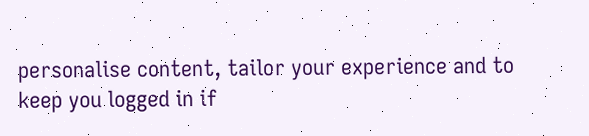personalise content, tailor your experience and to keep you logged in if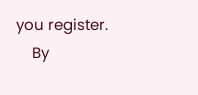you register.
    By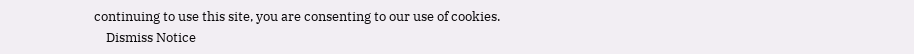continuing to use this site, you are consenting to our use of cookies.
    Dismiss Notice